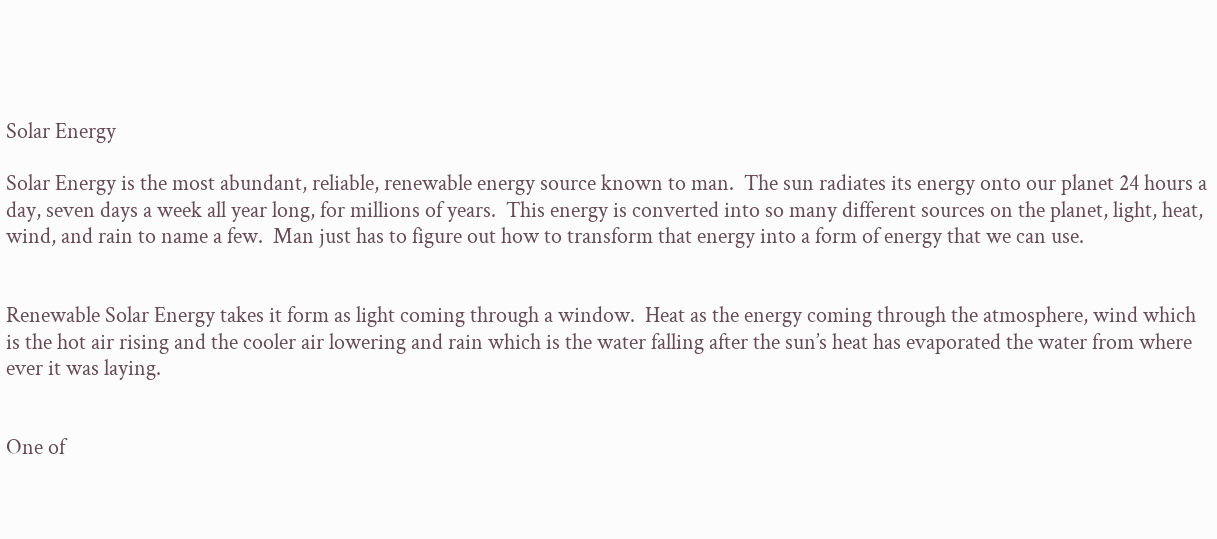Solar Energy

Solar Energy is the most abundant, reliable, renewable energy source known to man.  The sun radiates its energy onto our planet 24 hours a day, seven days a week all year long, for millions of years.  This energy is converted into so many different sources on the planet, light, heat, wind, and rain to name a few.  Man just has to figure out how to transform that energy into a form of energy that we can use.


Renewable Solar Energy takes it form as light coming through a window.  Heat as the energy coming through the atmosphere, wind which is the hot air rising and the cooler air lowering and rain which is the water falling after the sun’s heat has evaporated the water from where ever it was laying.


One of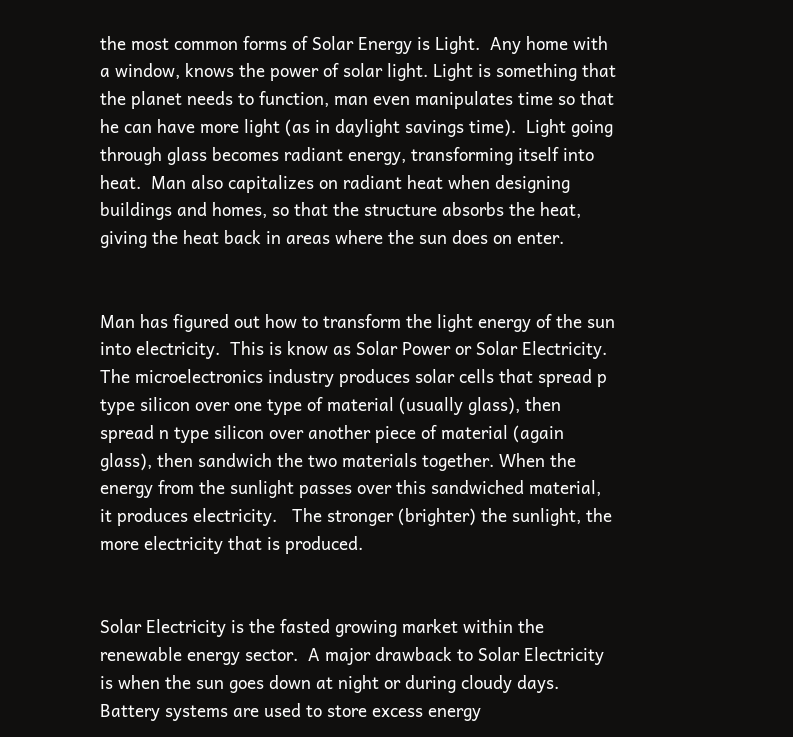the most common forms of Solar Energy is Light.  Any home with a window, knows the power of solar light. Light is something that the planet needs to function, man even manipulates time so that he can have more light (as in daylight savings time).  Light going through glass becomes radiant energy, transforming itself into heat.  Man also capitalizes on radiant heat when designing buildings and homes, so that the structure absorbs the heat, giving the heat back in areas where the sun does on enter.


Man has figured out how to transform the light energy of the sun into electricity.  This is know as Solar Power or Solar Electricity.  The microelectronics industry produces solar cells that spread p type silicon over one type of material (usually glass), then spread n type silicon over another piece of material (again glass), then sandwich the two materials together. When the energy from the sunlight passes over this sandwiched material, it produces electricity.   The stronger (brighter) the sunlight, the more electricity that is produced.


Solar Electricity is the fasted growing market within the renewable energy sector.  A major drawback to Solar Electricity is when the sun goes down at night or during cloudy days.  Battery systems are used to store excess energy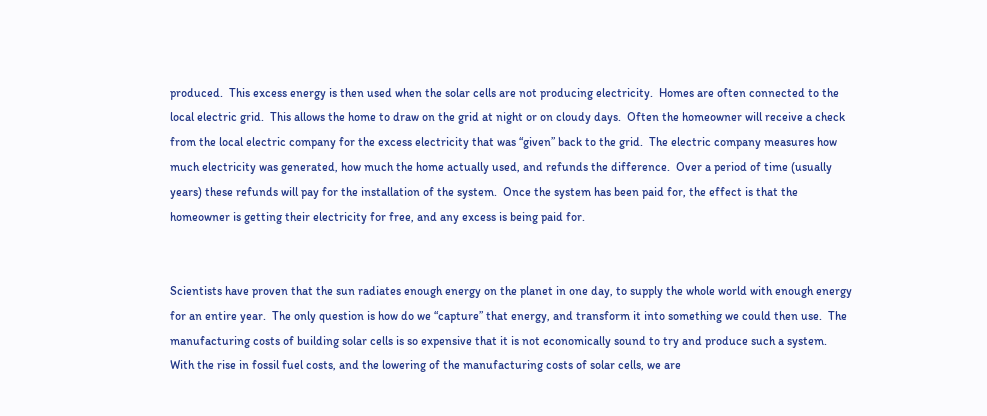produced.  This excess energy is then used when the solar cells are not producing electricity.  Homes are often connected to the local electric grid.  This allows the home to draw on the grid at night or on cloudy days.  Often the homeowner will receive a check from the local electric company for the excess electricity that was “given” back to the grid.  The electric company measures how much electricity was generated, how much the home actually used, and refunds the difference.  Over a period of time (usually years) these refunds will pay for the installation of the system.  Once the system has been paid for, the effect is that the homeowner is getting their electricity for free, and any excess is being paid for.


Scientists have proven that the sun radiates enough energy on the planet in one day, to supply the whole world with enough energy for an entire year.  The only question is how do we “capture” that energy, and transform it into something we could then use.  The manufacturing costs of building solar cells is so expensive that it is not economically sound to try and produce such a system.  With the rise in fossil fuel costs, and the lowering of the manufacturing costs of solar cells, we are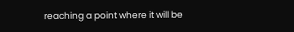reaching a point where it will be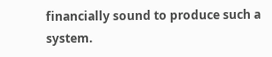financially sound to produce such a system.